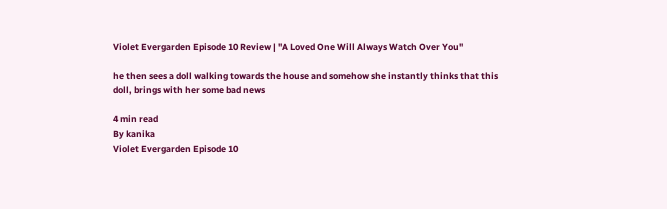Violet Evergarden Episode 10 Review | "A Loved One Will Always Watch Over You"

he then sees a doll walking towards the house and somehow she instantly thinks that this doll, brings with her some bad news

4 min read
By kanika
Violet Evergarden Episode 10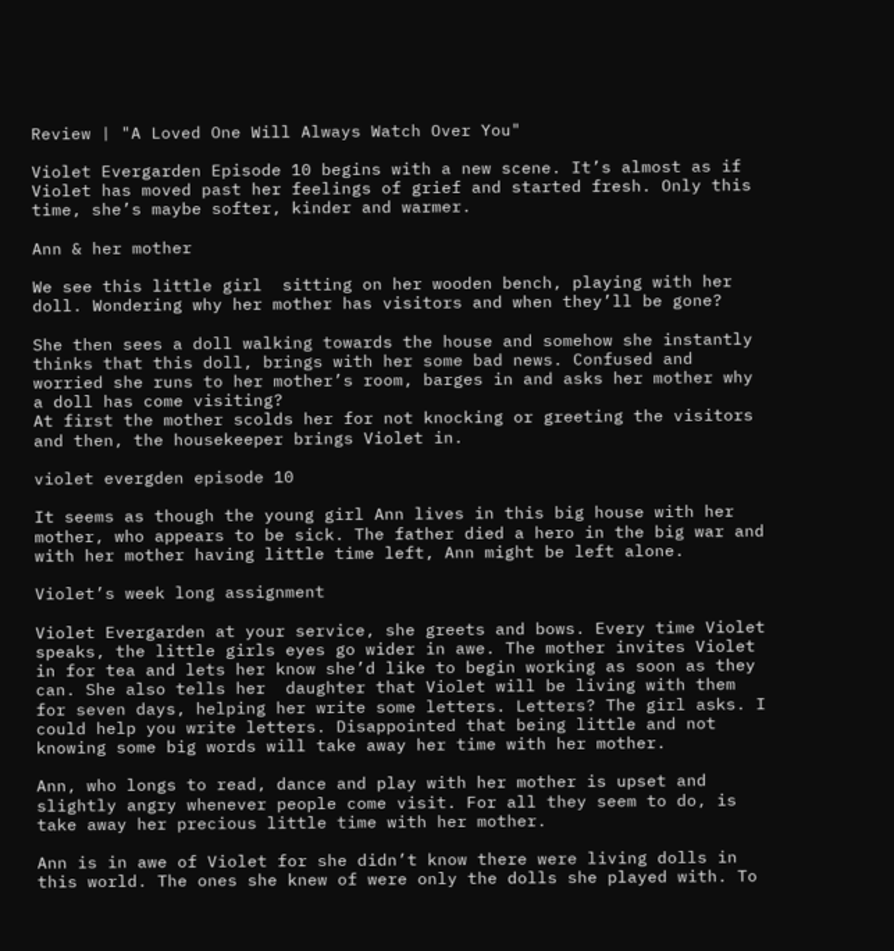Review | "A Loved One Will Always Watch Over You"

Violet Evergarden Episode 10 begins with a new scene. It’s almost as if Violet has moved past her feelings of grief and started fresh. Only this time, she’s maybe softer, kinder and warmer.

Ann & her mother

We see this little girl  sitting on her wooden bench, playing with her doll. Wondering why her mother has visitors and when they’ll be gone?

She then sees a doll walking towards the house and somehow she instantly thinks that this doll, brings with her some bad news. Confused and worried she runs to her mother’s room, barges in and asks her mother why a doll has come visiting?
At first the mother scolds her for not knocking or greeting the visitors and then, the housekeeper brings Violet in.

violet evergden episode 10

It seems as though the young girl Ann lives in this big house with her mother, who appears to be sick. The father died a hero in the big war and with her mother having little time left, Ann might be left alone.

Violet’s week long assignment

Violet Evergarden at your service, she greets and bows. Every time Violet speaks, the little girls eyes go wider in awe. The mother invites Violet in for tea and lets her know she’d like to begin working as soon as they can. She also tells her  daughter that Violet will be living with them for seven days, helping her write some letters. Letters? The girl asks. I could help you write letters. Disappointed that being little and not knowing some big words will take away her time with her mother.

Ann, who longs to read, dance and play with her mother is upset and slightly angry whenever people come visit. For all they seem to do, is take away her precious little time with her mother.

Ann is in awe of Violet for she didn’t know there were living dolls in this world. The ones she knew of were only the dolls she played with. To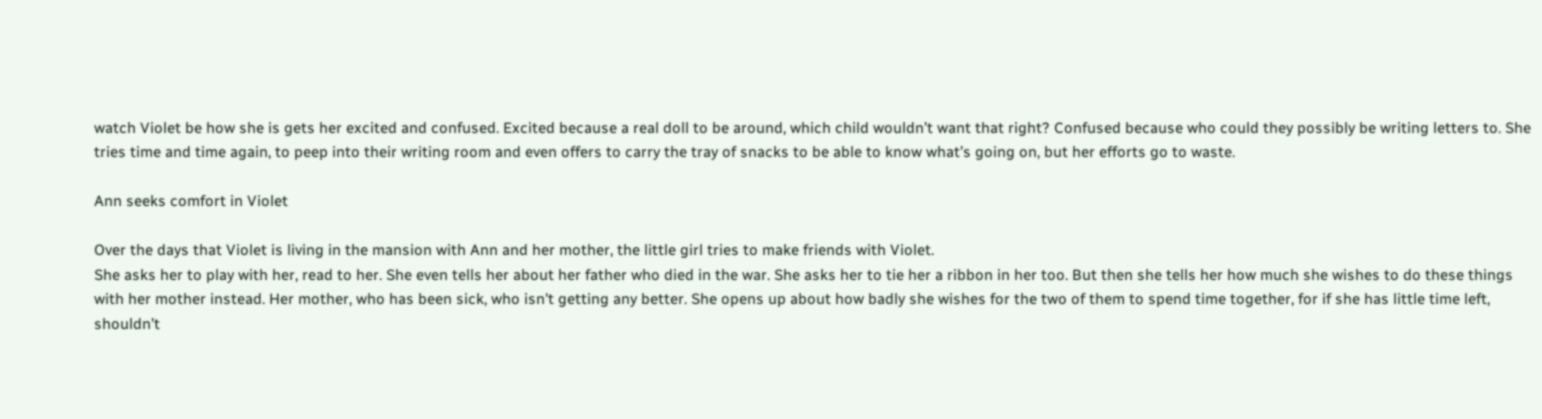watch Violet be how she is gets her excited and confused. Excited because a real doll to be around, which child wouldn’t want that right? Confused because who could they possibly be writing letters to. She tries time and time again, to peep into their writing room and even offers to carry the tray of snacks to be able to know what’s going on, but her efforts go to waste.

Ann seeks comfort in Violet

Over the days that Violet is living in the mansion with Ann and her mother, the little girl tries to make friends with Violet.
She asks her to play with her, read to her. She even tells her about her father who died in the war. She asks her to tie her a ribbon in her too. But then she tells her how much she wishes to do these things with her mother instead. Her mother, who has been sick, who isn't getting any better. She opens up about how badly she wishes for the two of them to spend time together, for if she has little time left, shouldn’t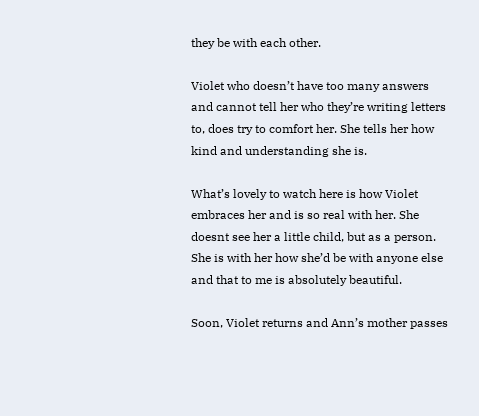they be with each other.

Violet who doesn’t have too many answers and cannot tell her who they’re writing letters to, does try to comfort her. She tells her how kind and understanding she is.

What’s lovely to watch here is how Violet embraces her and is so real with her. She doesnt see her a little child, but as a person. She is with her how she’d be with anyone else and that to me is absolutely beautiful.

Soon, Violet returns and Ann’s mother passes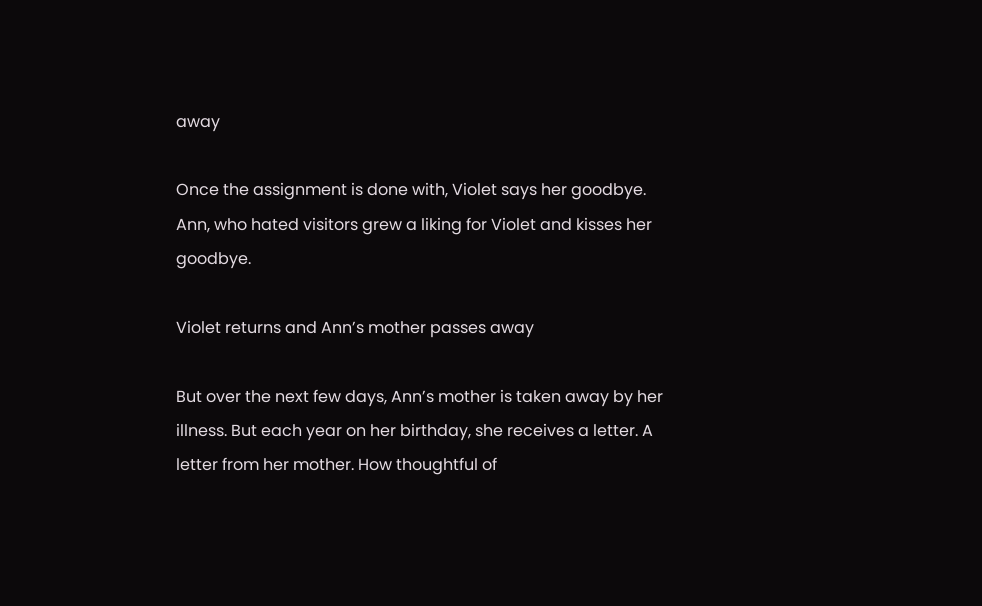away

Once the assignment is done with, Violet says her goodbye. Ann, who hated visitors grew a liking for Violet and kisses her goodbye.

Violet returns and Ann’s mother passes away

But over the next few days, Ann’s mother is taken away by her illness. But each year on her birthday, she receives a letter. A letter from her mother. How thoughtful of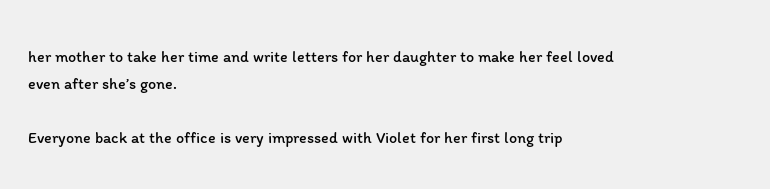her mother to take her time and write letters for her daughter to make her feel loved even after she’s gone.

Everyone back at the office is very impressed with Violet for her first long trip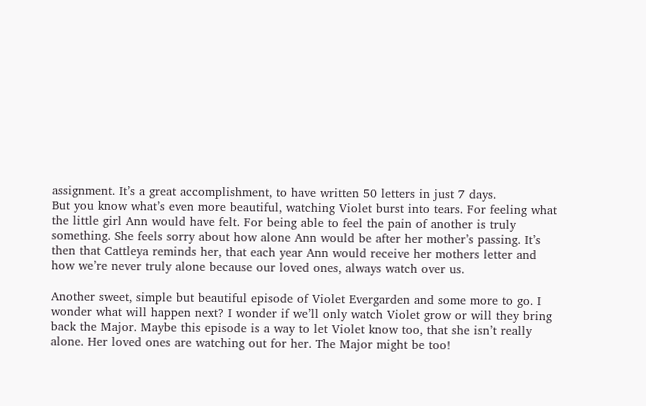assignment. It’s a great accomplishment, to have written 50 letters in just 7 days.
But you know what’s even more beautiful, watching Violet burst into tears. For feeling what the little girl Ann would have felt. For being able to feel the pain of another is truly something. She feels sorry about how alone Ann would be after her mother’s passing. It’s then that Cattleya reminds her, that each year Ann would receive her mothers letter and how we’re never truly alone because our loved ones, always watch over us.

Another sweet, simple but beautiful episode of Violet Evergarden and some more to go. I wonder what will happen next? I wonder if we’ll only watch Violet grow or will they bring back the Major. Maybe this episode is a way to let Violet know too, that she isn’t really alone. Her loved ones are watching out for her. The Major might be too!